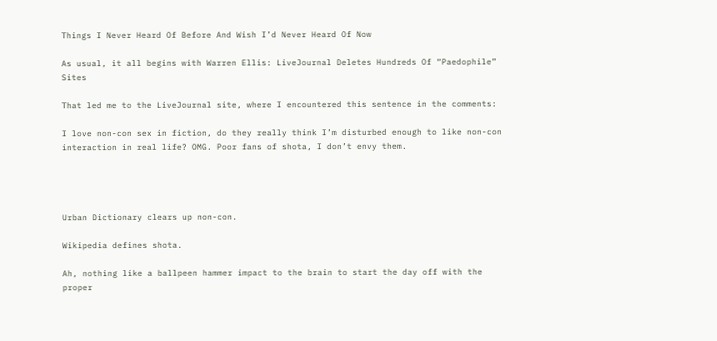Things I Never Heard Of Before And Wish I’d Never Heard Of Now

As usual, it all begins with Warren Ellis: LiveJournal Deletes Hundreds Of “Paedophile” Sites

That led me to the LiveJournal site, where I encountered this sentence in the comments:

I love non-con sex in fiction, do they really think I’m disturbed enough to like non-con interaction in real life? OMG. Poor fans of shota, I don’t envy them.




Urban Dictionary clears up non-con.

Wikipedia defines shota.

Ah, nothing like a ballpeen hammer impact to the brain to start the day off with the proper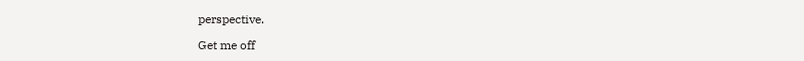perspective.

Get me off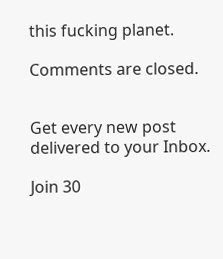this fucking planet.

Comments are closed.


Get every new post delivered to your Inbox.

Join 30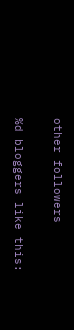other followers

%d bloggers like this: